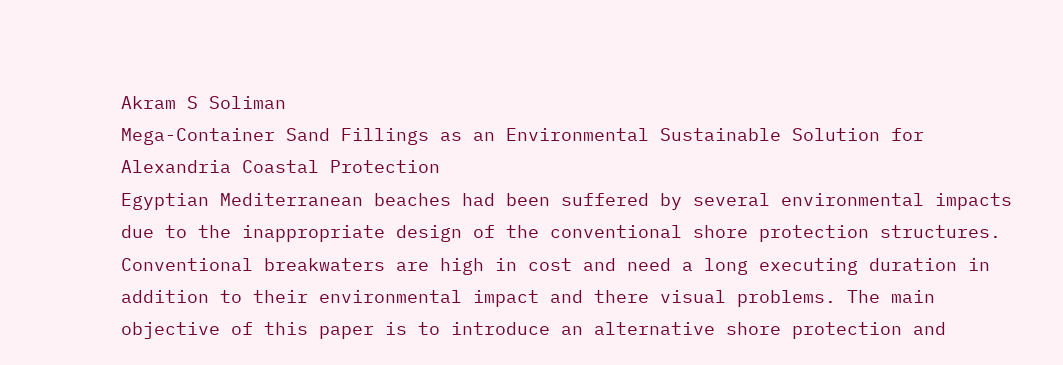Akram S Soliman
Mega-Container Sand Fillings as an Environmental Sustainable Solution for Alexandria Coastal Protection
Egyptian Mediterranean beaches had been suffered by several environmental impacts due to the inappropriate design of the conventional shore protection structures. Conventional breakwaters are high in cost and need a long executing duration in addition to their environmental impact and there visual problems. The main objective of this paper is to introduce an alternative shore protection and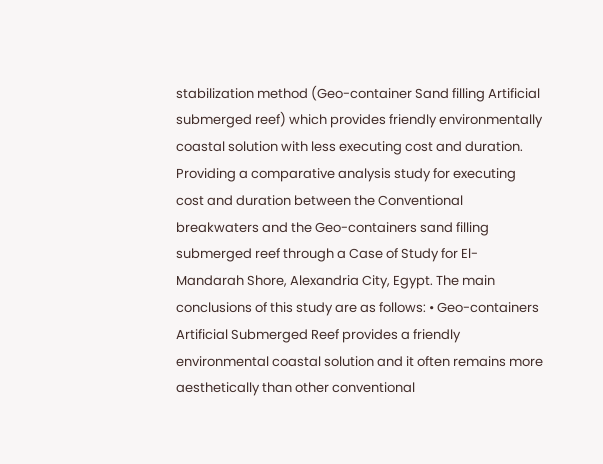stabilization method (Geo-container Sand filling Artificial submerged reef) which provides friendly environmentally coastal solution with less executing cost and duration. Providing a comparative analysis study for executing cost and duration between the Conventional breakwaters and the Geo-containers sand filling submerged reef through a Case of Study for El-Mandarah Shore, Alexandria City, Egypt. The main conclusions of this study are as follows: • Geo-containers Artificial Submerged Reef provides a friendly environmental coastal solution and it often remains more aesthetically than other conventional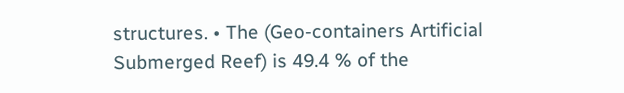structures. • The (Geo-containers Artificial Submerged Reef) is 49.4 % of the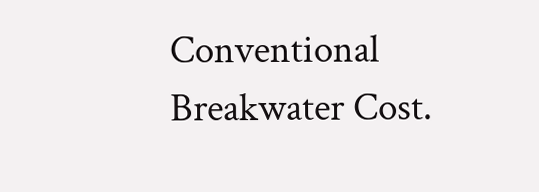Conventional Breakwater Cost.